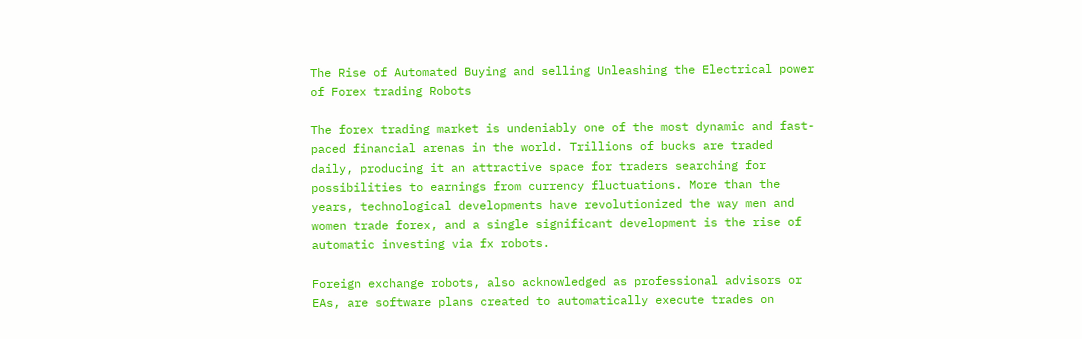The Rise of Automated Buying and selling Unleashing the Electrical power of Forex trading Robots

The forex trading market is undeniably one of the most dynamic and fast-paced financial arenas in the world. Trillions of bucks are traded daily, producing it an attractive space for traders searching for possibilities to earnings from currency fluctuations. More than the years, technological developments have revolutionized the way men and women trade forex, and a single significant development is the rise of automatic investing via fx robots.

Foreign exchange robots, also acknowledged as professional advisors or EAs, are software plans created to automatically execute trades on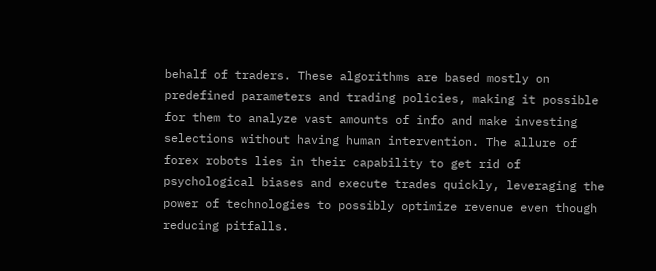behalf of traders. These algorithms are based mostly on predefined parameters and trading policies, making it possible for them to analyze vast amounts of info and make investing selections without having human intervention. The allure of forex robots lies in their capability to get rid of psychological biases and execute trades quickly, leveraging the power of technologies to possibly optimize revenue even though reducing pitfalls.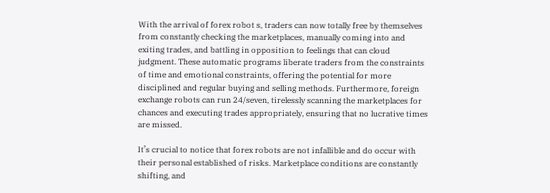With the arrival of forex robot s, traders can now totally free by themselves from constantly checking the marketplaces, manually coming into and exiting trades, and battling in opposition to feelings that can cloud judgment. These automatic programs liberate traders from the constraints of time and emotional constraints, offering the potential for more disciplined and regular buying and selling methods. Furthermore, foreign exchange robots can run 24/seven, tirelessly scanning the marketplaces for chances and executing trades appropriately, ensuring that no lucrative times are missed.

It’s crucial to notice that forex robots are not infallible and do occur with their personal established of risks. Marketplace conditions are constantly shifting, and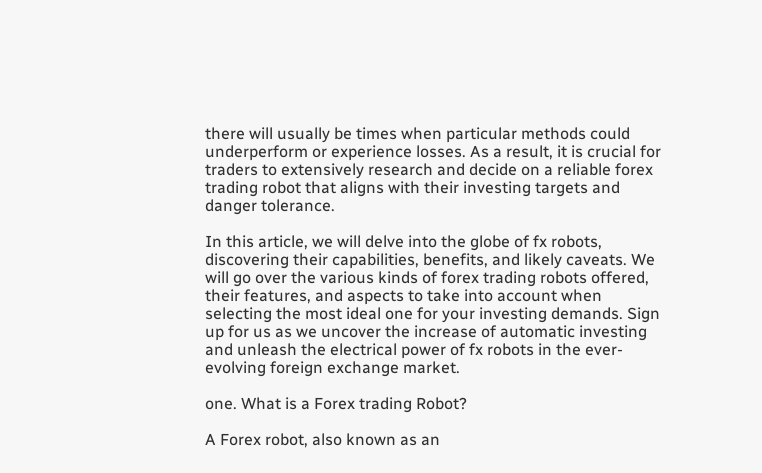there will usually be times when particular methods could underperform or experience losses. As a result, it is crucial for traders to extensively research and decide on a reliable forex trading robot that aligns with their investing targets and danger tolerance.

In this article, we will delve into the globe of fx robots, discovering their capabilities, benefits, and likely caveats. We will go over the various kinds of forex trading robots offered, their features, and aspects to take into account when selecting the most ideal one for your investing demands. Sign up for us as we uncover the increase of automatic investing and unleash the electrical power of fx robots in the ever-evolving foreign exchange market.

one. What is a Forex trading Robot?

A Forex robot, also known as an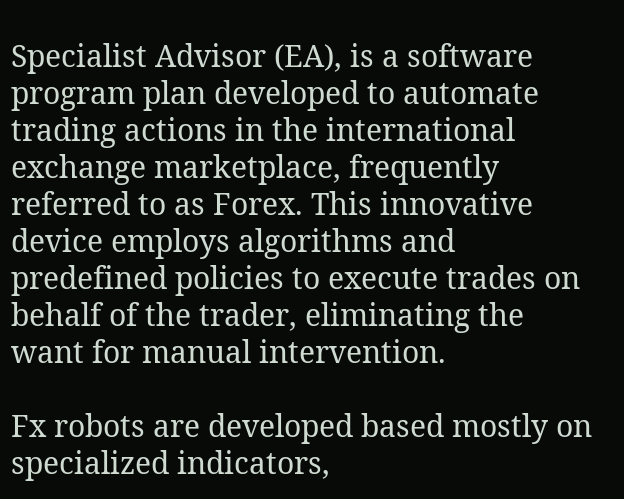Specialist Advisor (EA), is a software program plan developed to automate trading actions in the international exchange marketplace, frequently referred to as Forex. This innovative device employs algorithms and predefined policies to execute trades on behalf of the trader, eliminating the want for manual intervention.

Fx robots are developed based mostly on specialized indicators,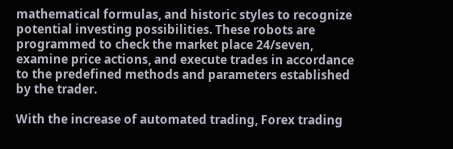mathematical formulas, and historic styles to recognize potential investing possibilities. These robots are programmed to check the market place 24/seven, examine price actions, and execute trades in accordance to the predefined methods and parameters established by the trader.

With the increase of automated trading, Forex trading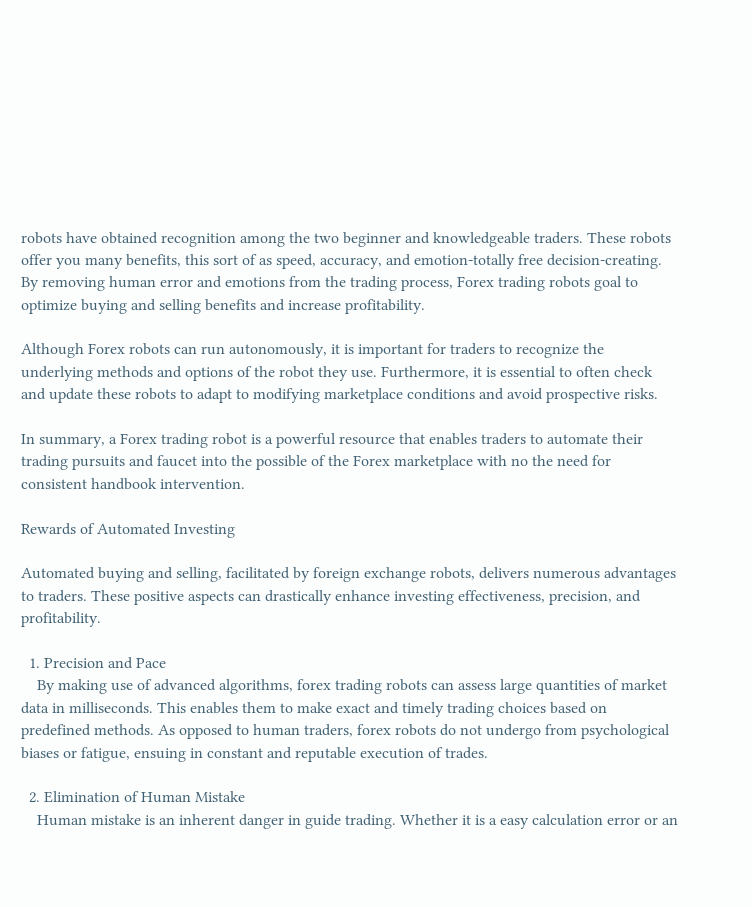robots have obtained recognition among the two beginner and knowledgeable traders. These robots offer you many benefits, this sort of as speed, accuracy, and emotion-totally free decision-creating. By removing human error and emotions from the trading process, Forex trading robots goal to optimize buying and selling benefits and increase profitability.

Although Forex robots can run autonomously, it is important for traders to recognize the underlying methods and options of the robot they use. Furthermore, it is essential to often check and update these robots to adapt to modifying marketplace conditions and avoid prospective risks.

In summary, a Forex trading robot is a powerful resource that enables traders to automate their trading pursuits and faucet into the possible of the Forex marketplace with no the need for consistent handbook intervention.

Rewards of Automated Investing

Automated buying and selling, facilitated by foreign exchange robots, delivers numerous advantages to traders. These positive aspects can drastically enhance investing effectiveness, precision, and profitability.

  1. Precision and Pace
    By making use of advanced algorithms, forex trading robots can assess large quantities of market data in milliseconds. This enables them to make exact and timely trading choices based on predefined methods. As opposed to human traders, forex robots do not undergo from psychological biases or fatigue, ensuing in constant and reputable execution of trades.

  2. Elimination of Human Mistake
    Human mistake is an inherent danger in guide trading. Whether it is a easy calculation error or an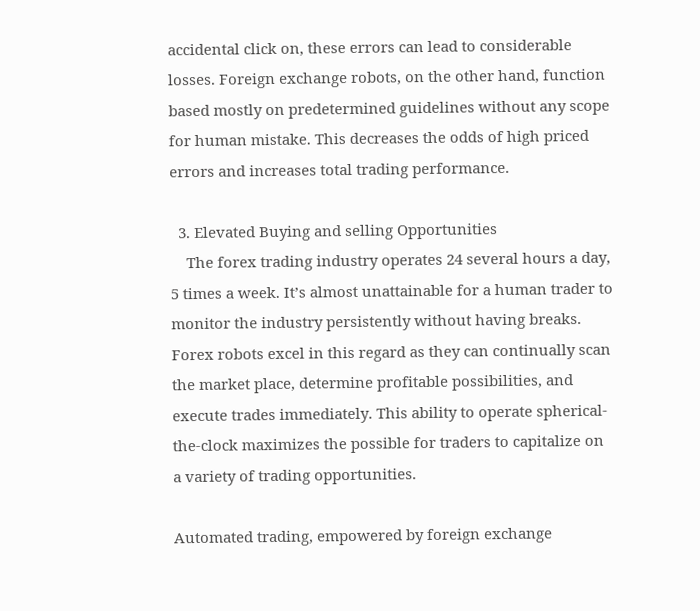accidental click on, these errors can lead to considerable losses. Foreign exchange robots, on the other hand, function based mostly on predetermined guidelines without any scope for human mistake. This decreases the odds of high priced errors and increases total trading performance.

  3. Elevated Buying and selling Opportunities
    The forex trading industry operates 24 several hours a day, 5 times a week. It’s almost unattainable for a human trader to monitor the industry persistently without having breaks. Forex robots excel in this regard as they can continually scan the market place, determine profitable possibilities, and execute trades immediately. This ability to operate spherical-the-clock maximizes the possible for traders to capitalize on a variety of trading opportunities.

Automated trading, empowered by foreign exchange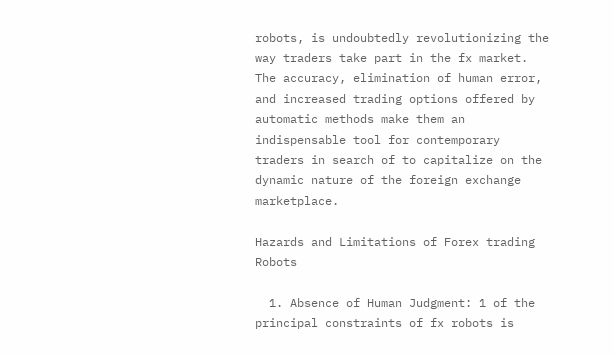robots, is undoubtedly revolutionizing the way traders take part in the fx market. The accuracy, elimination of human error, and increased trading options offered by automatic methods make them an indispensable tool for contemporary traders in search of to capitalize on the dynamic nature of the foreign exchange marketplace.

Hazards and Limitations of Forex trading Robots

  1. Absence of Human Judgment: 1 of the principal constraints of fx robots is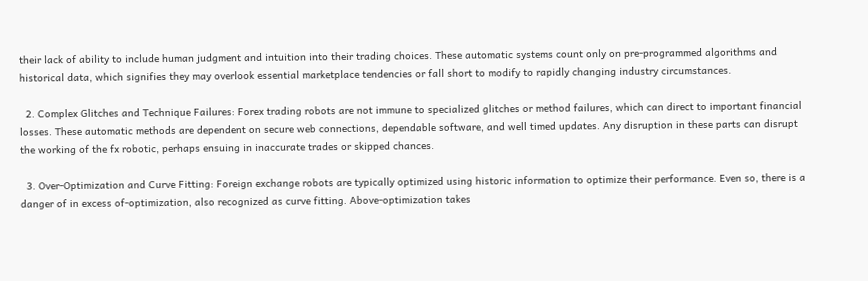their lack of ability to include human judgment and intuition into their trading choices. These automatic systems count only on pre-programmed algorithms and historical data, which signifies they may overlook essential marketplace tendencies or fall short to modify to rapidly changing industry circumstances.

  2. Complex Glitches and Technique Failures: Forex trading robots are not immune to specialized glitches or method failures, which can direct to important financial losses. These automatic methods are dependent on secure web connections, dependable software, and well timed updates. Any disruption in these parts can disrupt the working of the fx robotic, perhaps ensuing in inaccurate trades or skipped chances.

  3. Over-Optimization and Curve Fitting: Foreign exchange robots are typically optimized using historic information to optimize their performance. Even so, there is a danger of in excess of-optimization, also recognized as curve fitting. Above-optimization takes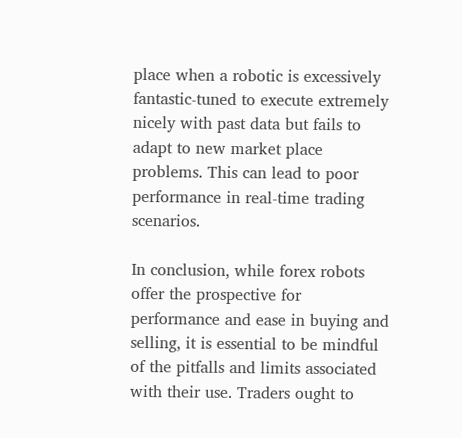place when a robotic is excessively fantastic-tuned to execute extremely nicely with past data but fails to adapt to new market place problems. This can lead to poor performance in real-time trading scenarios.

In conclusion, while forex robots offer the prospective for performance and ease in buying and selling, it is essential to be mindful of the pitfalls and limits associated with their use. Traders ought to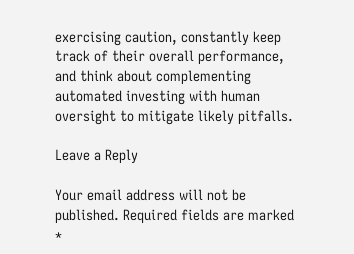exercising caution, constantly keep track of their overall performance, and think about complementing automated investing with human oversight to mitigate likely pitfalls.

Leave a Reply

Your email address will not be published. Required fields are marked *